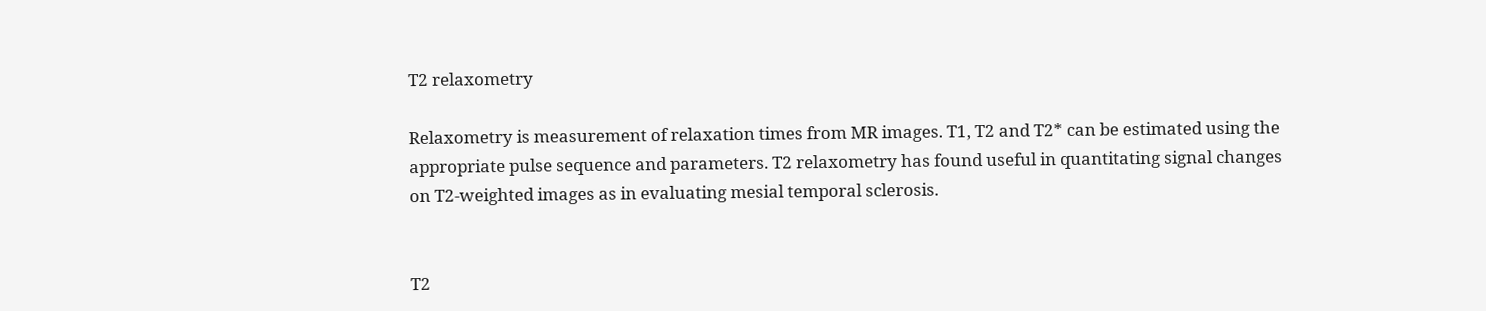T2 relaxometry

Relaxometry is measurement of relaxation times from MR images. T1, T2 and T2* can be estimated using the appropriate pulse sequence and parameters. T2 relaxometry has found useful in quantitating signal changes on T2-weighted images as in evaluating mesial temporal sclerosis.


T2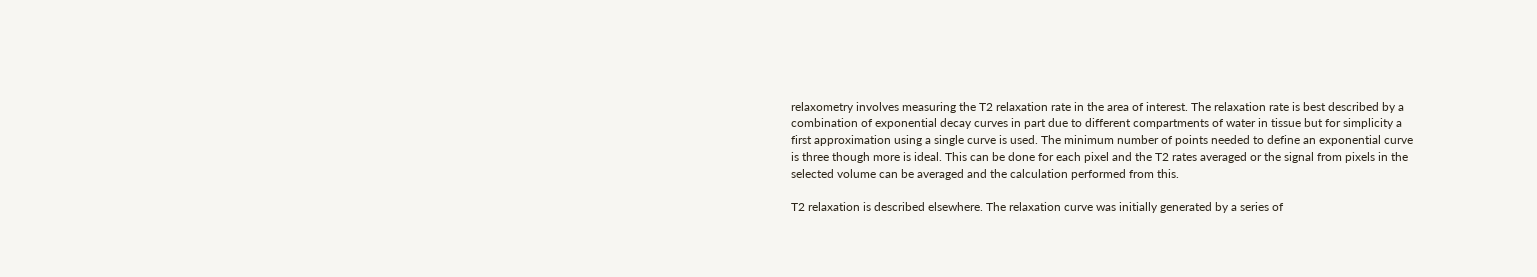relaxometry involves measuring the T2 relaxation rate in the area of interest. The relaxation rate is best described by a combination of exponential decay curves in part due to different compartments of water in tissue but for simplicity a first approximation using a single curve is used. The minimum number of points needed to define an exponential curve is three though more is ideal. This can be done for each pixel and the T2 rates averaged or the signal from pixels in the selected volume can be averaged and the calculation performed from this.

T2 relaxation is described elsewhere. The relaxation curve was initially generated by a series of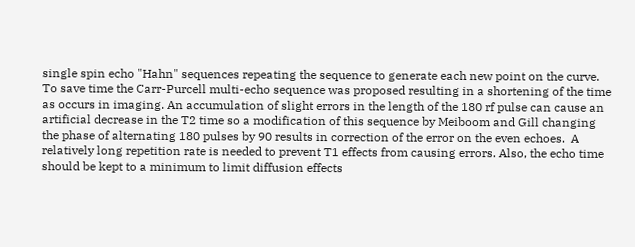single spin echo "Hahn" sequences repeating the sequence to generate each new point on the curve. To save time the Carr-Purcell multi-echo sequence was proposed resulting in a shortening of the time as occurs in imaging. An accumulation of slight errors in the length of the 180 rf pulse can cause an artificial decrease in the T2 time so a modification of this sequence by Meiboom and Gill changing the phase of alternating 180 pulses by 90 results in correction of the error on the even echoes.  A relatively long repetition rate is needed to prevent T1 effects from causing errors. Also, the echo time should be kept to a minimum to limit diffusion effects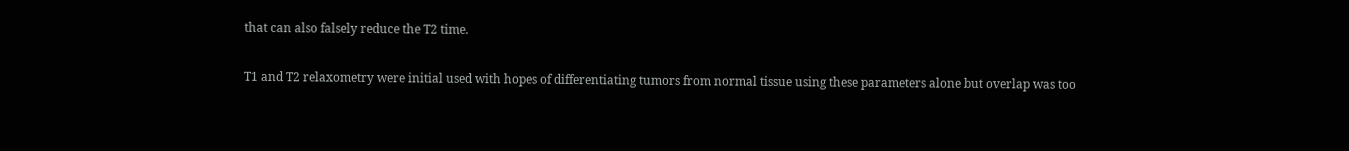that can also falsely reduce the T2 time.

T1 and T2 relaxometry were initial used with hopes of differentiating tumors from normal tissue using these parameters alone but overlap was too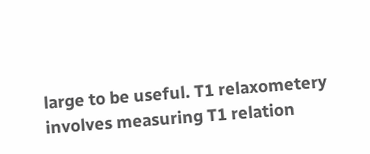large to be useful. T1 relaxometery involves measuring T1 relation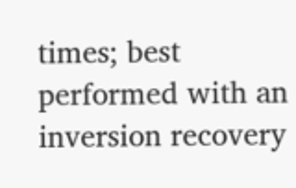times; best performed with an inversion recovery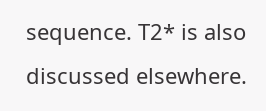sequence. T2* is also discussed elsewhere.